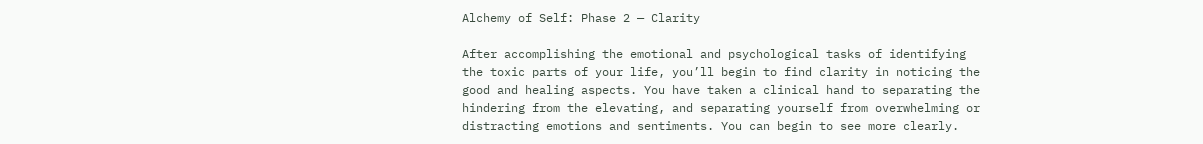Alchemy of Self: Phase 2 — Clarity

After accomplishing the emotional and psychological tasks of identifying the toxic parts of your life, you’ll begin to find clarity in noticing the good and healing aspects. You have taken a clinical hand to separating the hindering from the elevating, and separating yourself from overwhelming or distracting emotions and sentiments. You can begin to see more clearly.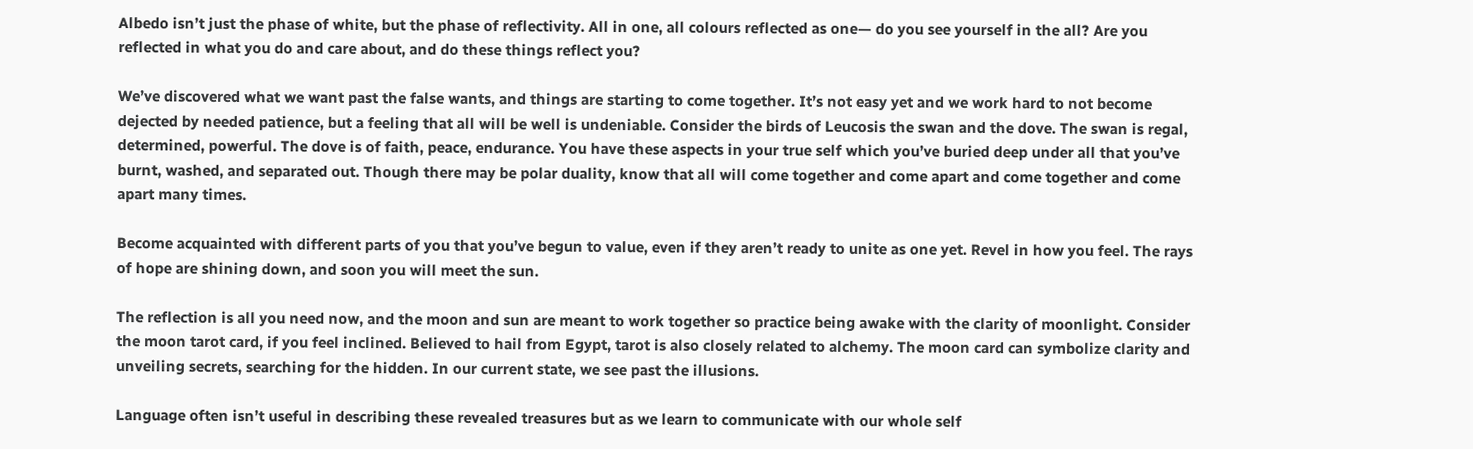Albedo isn’t just the phase of white, but the phase of reflectivity. All in one, all colours reflected as one— do you see yourself in the all? Are you reflected in what you do and care about, and do these things reflect you?

We’ve discovered what we want past the false wants, and things are starting to come together. It’s not easy yet and we work hard to not become dejected by needed patience, but a feeling that all will be well is undeniable. Consider the birds of Leucosis the swan and the dove. The swan is regal, determined, powerful. The dove is of faith, peace, endurance. You have these aspects in your true self which you’ve buried deep under all that you’ve burnt, washed, and separated out. Though there may be polar duality, know that all will come together and come apart and come together and come apart many times.

Become acquainted with different parts of you that you’ve begun to value, even if they aren’t ready to unite as one yet. Revel in how you feel. The rays of hope are shining down, and soon you will meet the sun.

The reflection is all you need now, and the moon and sun are meant to work together so practice being awake with the clarity of moonlight. Consider the moon tarot card, if you feel inclined. Believed to hail from Egypt, tarot is also closely related to alchemy. The moon card can symbolize clarity and unveiling secrets, searching for the hidden. In our current state, we see past the illusions.

Language often isn’t useful in describing these revealed treasures but as we learn to communicate with our whole self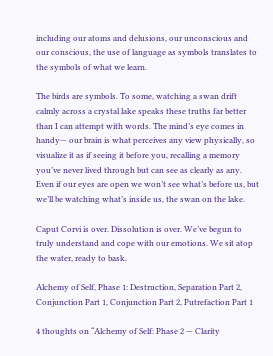including our atoms and delusions, our unconscious and our conscious, the use of language as symbols translates to the symbols of what we learn.

The birds are symbols. To some, watching a swan drift calmly across a crystal lake speaks these truths far better than I can attempt with words. The mind’s eye comes in handy— our brain is what perceives any view physically, so visualize it as if seeing it before you, recalling a memory you’ve never lived through but can see as clearly as any. Even if our eyes are open we won’t see what’s before us, but we’ll be watching what’s inside us, the swan on the lake.

Caput Corvi is over. Dissolution is over. We’ve begun to truly understand and cope with our emotions. We sit atop the water, ready to bask.

Alchemy of Self, Phase 1: Destruction, Separation Part 2, Conjunction Part 1, Conjunction Part 2, Putrefaction Part 1

4 thoughts on “Alchemy of Self: Phase 2 — Clarity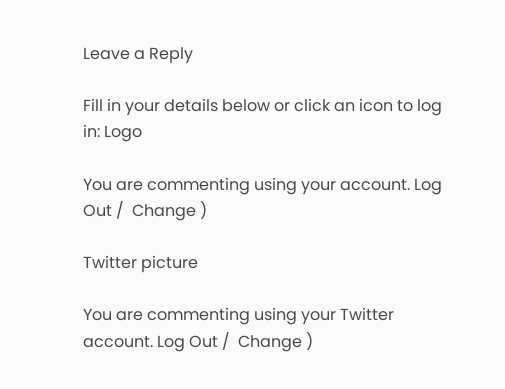Leave a Reply

Fill in your details below or click an icon to log in: Logo

You are commenting using your account. Log Out /  Change )

Twitter picture

You are commenting using your Twitter account. Log Out /  Change )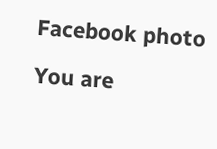Facebook photo

You are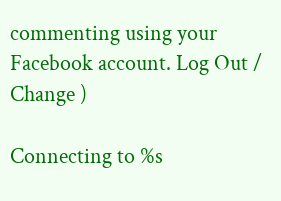commenting using your Facebook account. Log Out /  Change )

Connecting to %s